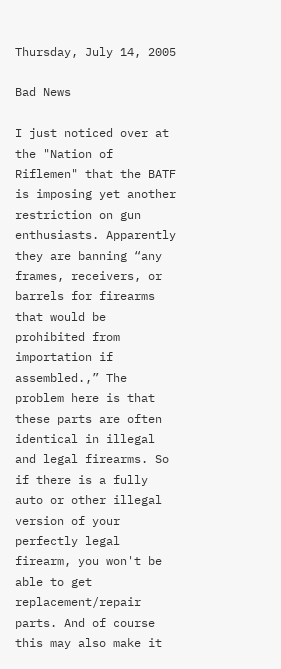Thursday, July 14, 2005

Bad News

I just noticed over at the "Nation of Riflemen" that the BATF is imposing yet another restriction on gun enthusiasts. Apparently they are banning “any frames, receivers, or barrels for firearms that would be prohibited from importation if assembled.‚” The problem here is that these parts are often identical in illegal and legal firearms. So if there is a fully auto or other illegal version of your perfectly legal firearm, you won't be able to get replacement/repair parts. And of course this may also make it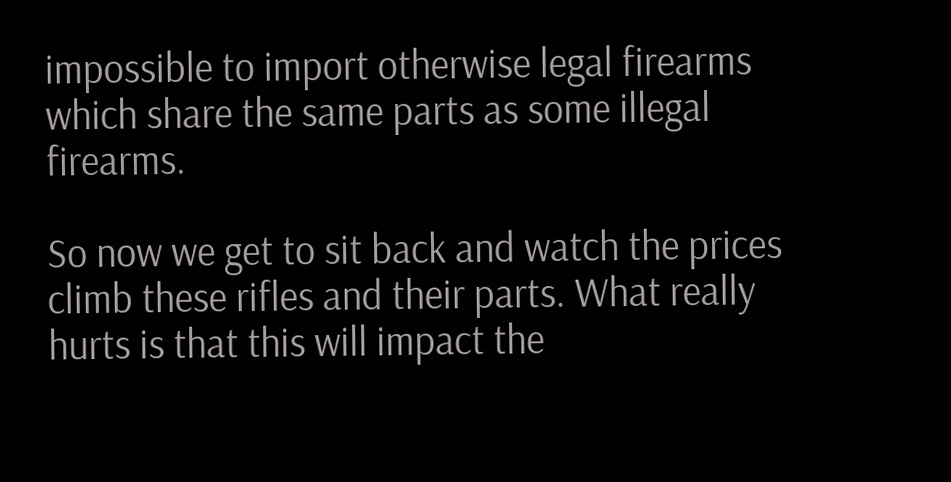impossible to import otherwise legal firearms which share the same parts as some illegal firearms.

So now we get to sit back and watch the prices climb these rifles and their parts. What really hurts is that this will impact the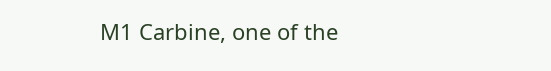M1 Carbine, one of the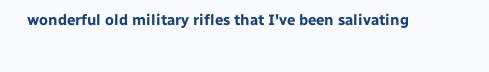wonderful old military rifles that I've been salivating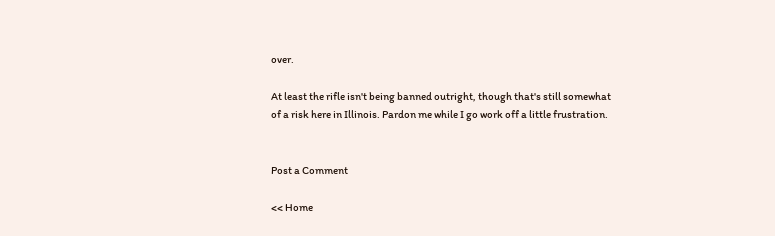over.

At least the rifle isn't being banned outright, though that's still somewhat of a risk here in Illinois. Pardon me while I go work off a little frustration.


Post a Comment

<< Home